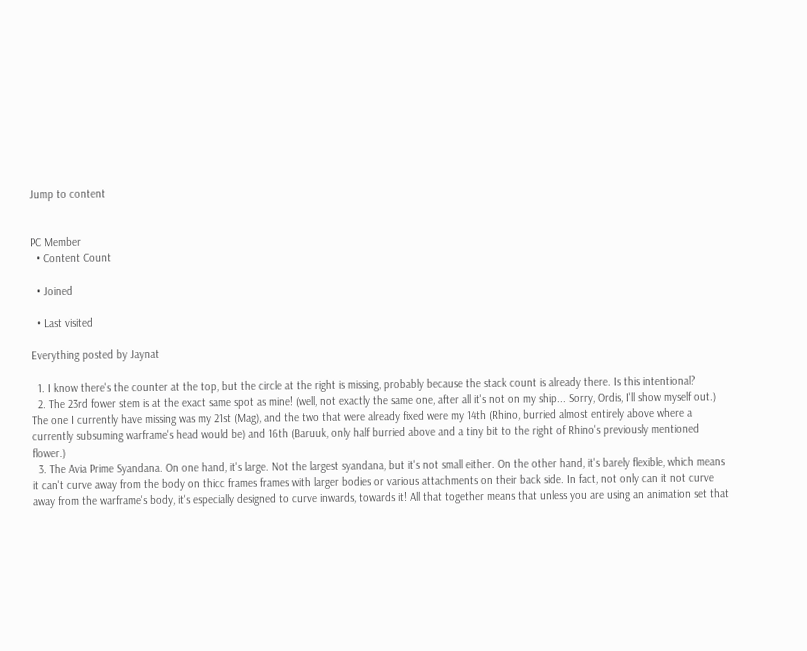Jump to content


PC Member
  • Content Count

  • Joined

  • Last visited

Everything posted by Jaynat

  1. I know there's the counter at the top, but the circle at the right is missing, probably because the stack count is already there. Is this intentional?
  2. The 23rd fower stem is at the exact same spot as mine! (well, not exactly the same one, after all it's not on my ship... Sorry, Ordis, I'll show myself out.) The one I currently have missing was my 21st (Mag), and the two that were already fixed were my 14th (Rhino, burried almost entirely above where a currently subsuming warframe's head would be) and 16th (Baruuk, only half burried above and a tiny bit to the right of Rhino's previously mentioned flower.)
  3. The Avia Prime Syandana. On one hand, it's large. Not the largest syandana, but it's not small either. On the other hand, it's barely flexible, which means it can't curve away from the body on thicc frames frames with larger bodies or various attachments on their back side. In fact, not only can it not curve away from the warframe's body, it's especially designed to curve inwards, towards it! All that together means that unless you are using an animation set that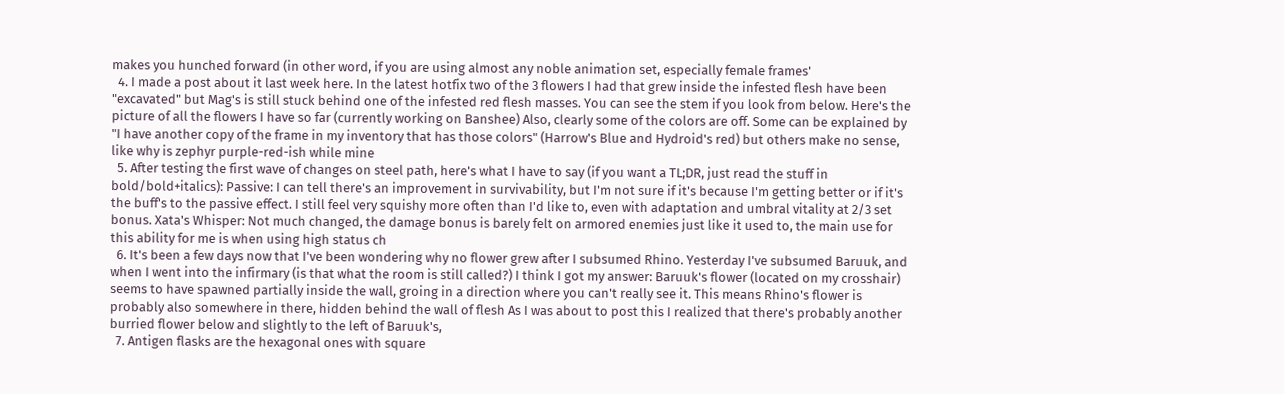makes you hunched forward (in other word, if you are using almost any noble animation set, especially female frames'
  4. I made a post about it last week here. In the latest hotfix two of the 3 flowers I had that grew inside the infested flesh have been "excavated" but Mag's is still stuck behind one of the infested red flesh masses. You can see the stem if you look from below. Here's the picture of all the flowers I have so far (currently working on Banshee) Also, clearly some of the colors are off. Some can be explained by "I have another copy of the frame in my inventory that has those colors" (Harrow's Blue and Hydroid's red) but others make no sense, like why is zephyr purple-red-ish while mine
  5. After testing the first wave of changes on steel path, here's what I have to say (if you want a TL;DR, just read the stuff in bold/bold+italics): Passive: I can tell there's an improvement in survivability, but I'm not sure if it's because I'm getting better or if it's the buff's to the passive effect. I still feel very squishy more often than I'd like to, even with adaptation and umbral vitality at 2/3 set bonus. Xata's Whisper: Not much changed, the damage bonus is barely felt on armored enemies just like it used to, the main use for this ability for me is when using high status ch
  6. It's been a few days now that I've been wondering why no flower grew after I subsumed Rhino. Yesterday I've subsumed Baruuk, and when I went into the infirmary (is that what the room is still called?) I think I got my answer: Baruuk's flower (located on my crosshair) seems to have spawned partially inside the wall, groing in a direction where you can't really see it. This means Rhino's flower is probably also somewhere in there, hidden behind the wall of flesh As I was about to post this I realized that there's probably another burried flower below and slightly to the left of Baruuk's,
  7. Antigen flasks are the hexagonal ones with square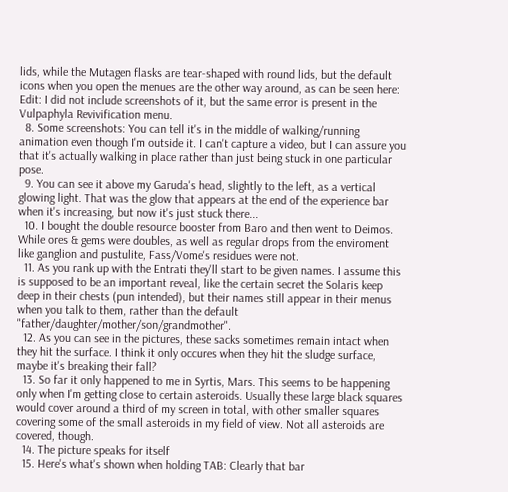lids, while the Mutagen flasks are tear-shaped with round lids, but the default icons when you open the menues are the other way around, as can be seen here: Edit: I did not include screenshots of it, but the same error is present in the Vulpaphyla Revivification menu.
  8. Some screenshots: You can tell it's in the middle of walking/running animation even though I'm outside it. I can't capture a video, but I can assure you that it's actually walking in place rather than just being stuck in one particular pose.
  9. You can see it above my Garuda's head, slightly to the left, as a vertical glowing light. That was the glow that appears at the end of the experience bar when it's increasing, but now it's just stuck there...
  10. I bought the double resource booster from Baro and then went to Deimos. While ores & gems were doubles, as well as regular drops from the enviroment like ganglion and pustulite, Fass/Vome's residues were not.
  11. As you rank up with the Entrati they'll start to be given names. I assume this is supposed to be an important reveal, like the certain secret the Solaris keep deep in their chests (pun intended), but their names still appear in their menus when you talk to them, rather than the default "father/daughter/mother/son/grandmother".
  12. As you can see in the pictures, these sacks sometimes remain intact when they hit the surface. I think it only occures when they hit the sludge surface, maybe it's breaking their fall?
  13. So far it only happened to me in Syrtis, Mars. This seems to be happening only when I'm getting close to certain asteroids. Usually these large black squares would cover around a third of my screen in total, with other smaller squares covering some of the small asteroids in my field of view. Not all asteroids are covered, though.
  14. The picture speaks for itself
  15. Here's what's shown when holding TAB: Clearly that bar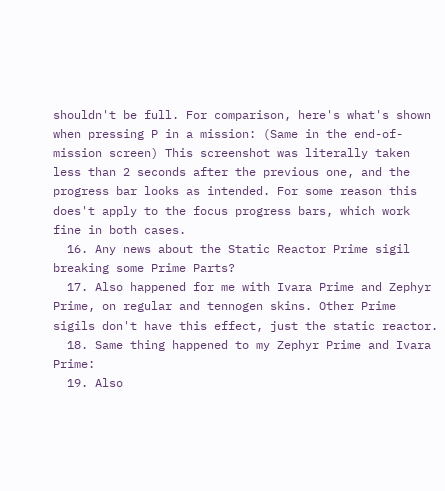shouldn't be full. For comparison, here's what's shown when pressing P in a mission: (Same in the end-of-mission screen) This screenshot was literally taken less than 2 seconds after the previous one, and the progress bar looks as intended. For some reason this does't apply to the focus progress bars, which work fine in both cases.
  16. Any news about the Static Reactor Prime sigil breaking some Prime Parts?
  17. Also happened for me with Ivara Prime and Zephyr Prime, on regular and tennogen skins. Other Prime sigils don't have this effect, just the static reactor.
  18. Same thing happened to my Zephyr Prime and Ivara Prime:
  19. Also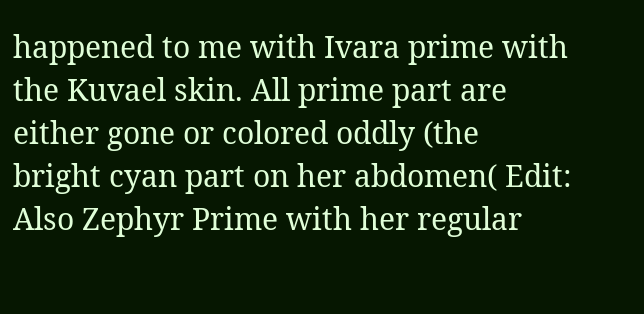happened to me with Ivara prime with the Kuvael skin. All prime part are either gone or colored oddly (the bright cyan part on her abdomen( Edit: Also Zephyr Prime with her regular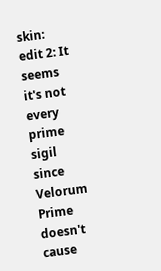skin: edit 2: It seems it's not every prime sigil since Velorum Prime doesn't cause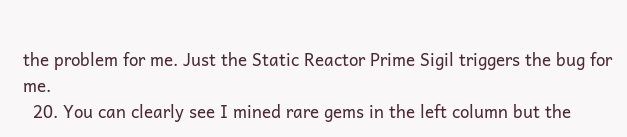the problem for me. Just the Static Reactor Prime Sigil triggers the bug for me.
  20. You can clearly see I mined rare gems in the left column but the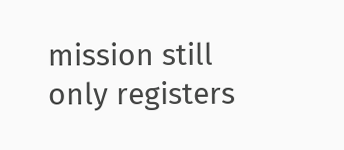mission still only registers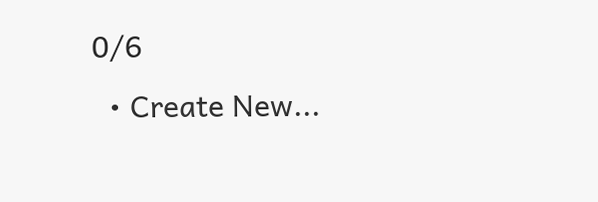0/6
  • Create New...